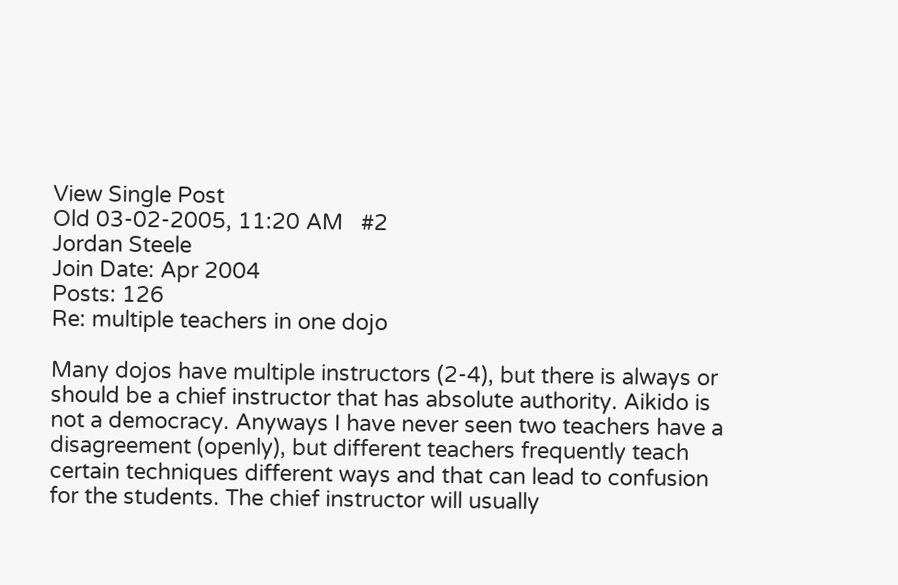View Single Post
Old 03-02-2005, 11:20 AM   #2
Jordan Steele
Join Date: Apr 2004
Posts: 126
Re: multiple teachers in one dojo

Many dojos have multiple instructors (2-4), but there is always or should be a chief instructor that has absolute authority. Aikido is not a democracy. Anyways I have never seen two teachers have a disagreement (openly), but different teachers frequently teach certain techniques different ways and that can lead to confusion for the students. The chief instructor will usually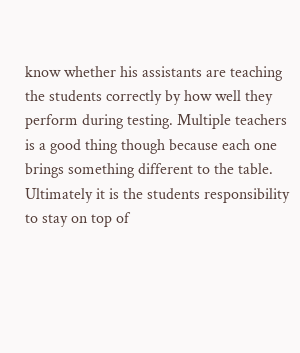know whether his assistants are teaching the students correctly by how well they perform during testing. Multiple teachers is a good thing though because each one brings something different to the table. Ultimately it is the students responsibility to stay on top of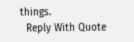things.
  Reply With Quote